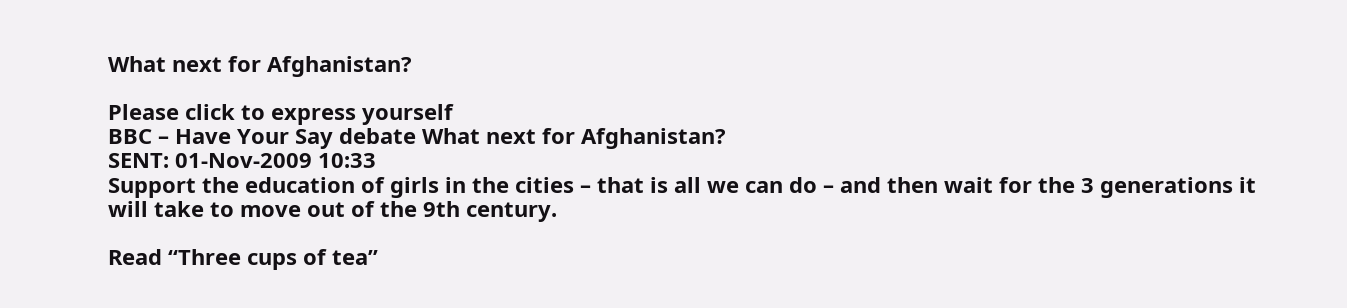What next for Afghanistan?

Please click to express yourself
BBC – Have Your Say debate What next for Afghanistan?
SENT: 01-Nov-2009 10:33
Support the education of girls in the cities – that is all we can do – and then wait for the 3 generations it will take to move out of the 9th century.

Read “Three cups of tea”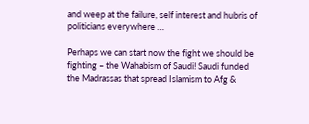and weep at the failure, self interest and hubris of politicians everywhere …

Perhaps we can start now the fight we should be fighting – the Wahabism of Saudi! Saudi funded the Madrassas that spread Islamism to Afg &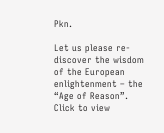Pkn.

Let us please re-discover the wisdom of the European enlightenment – the “Age of Reason”.
Click to view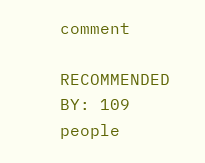comment

RECOMMENDED BY: 109 people